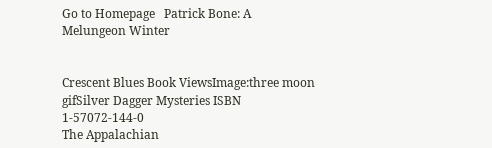Go to Homepage   Patrick Bone: A Melungeon Winter


Crescent Blues Book ViewsImage:three moon gifSilver Dagger Mysteries ISBN 1-57072-144-0
The Appalachian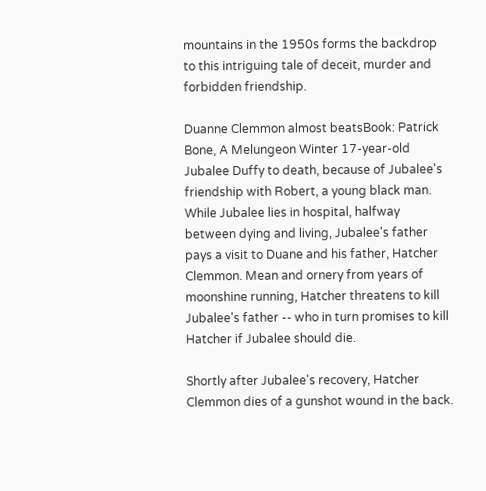mountains in the 1950s forms the backdrop to this intriguing tale of deceit, murder and forbidden friendship.

Duanne Clemmon almost beatsBook: Patrick Bone, A Melungeon Winter 17-year-old Jubalee Duffy to death, because of Jubalee's friendship with Robert, a young black man. While Jubalee lies in hospital, halfway between dying and living, Jubalee's father pays a visit to Duane and his father, Hatcher Clemmon. Mean and ornery from years of moonshine running, Hatcher threatens to kill Jubalee's father -- who in turn promises to kill Hatcher if Jubalee should die.

Shortly after Jubalee's recovery, Hatcher Clemmon dies of a gunshot wound in the back.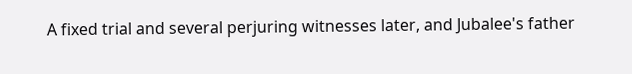A fixed trial and several perjuring witnesses later, and Jubalee's father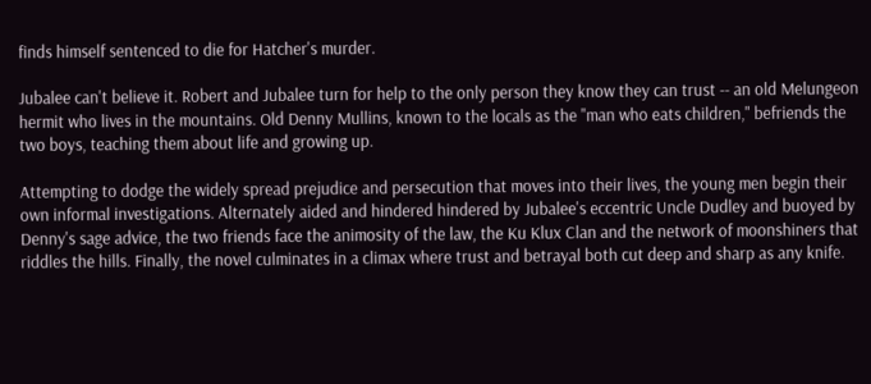finds himself sentenced to die for Hatcher's murder.

Jubalee can't believe it. Robert and Jubalee turn for help to the only person they know they can trust -- an old Melungeon hermit who lives in the mountains. Old Denny Mullins, known to the locals as the "man who eats children," befriends the two boys, teaching them about life and growing up.

Attempting to dodge the widely spread prejudice and persecution that moves into their lives, the young men begin their own informal investigations. Alternately aided and hindered hindered by Jubalee's eccentric Uncle Dudley and buoyed by Denny's sage advice, the two friends face the animosity of the law, the Ku Klux Clan and the network of moonshiners that riddles the hills. Finally, the novel culminates in a climax where trust and betrayal both cut deep and sharp as any knife.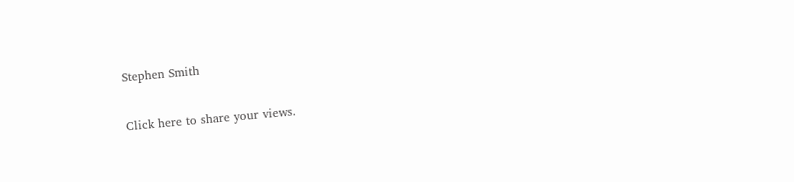Stephen Smith

Click here to share your views.